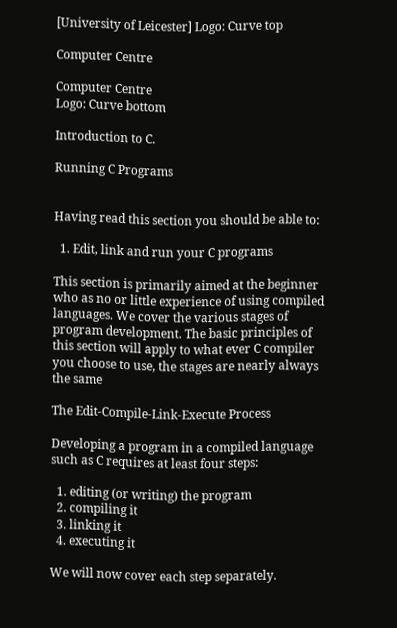[University of Leicester] Logo: Curve top

Computer Centre

Computer Centre
Logo: Curve bottom

Introduction to C.

Running C Programs


Having read this section you should be able to:

  1. Edit, link and run your C programs

This section is primarily aimed at the beginner who as no or little experience of using compiled languages. We cover the various stages of program development. The basic principles of this section will apply to what ever C compiler you choose to use, the stages are nearly always the same

The Edit-Compile-Link-Execute Process

Developing a program in a compiled language such as C requires at least four steps:

  1. editing (or writing) the program
  2. compiling it
  3. linking it
  4. executing it

We will now cover each step separately.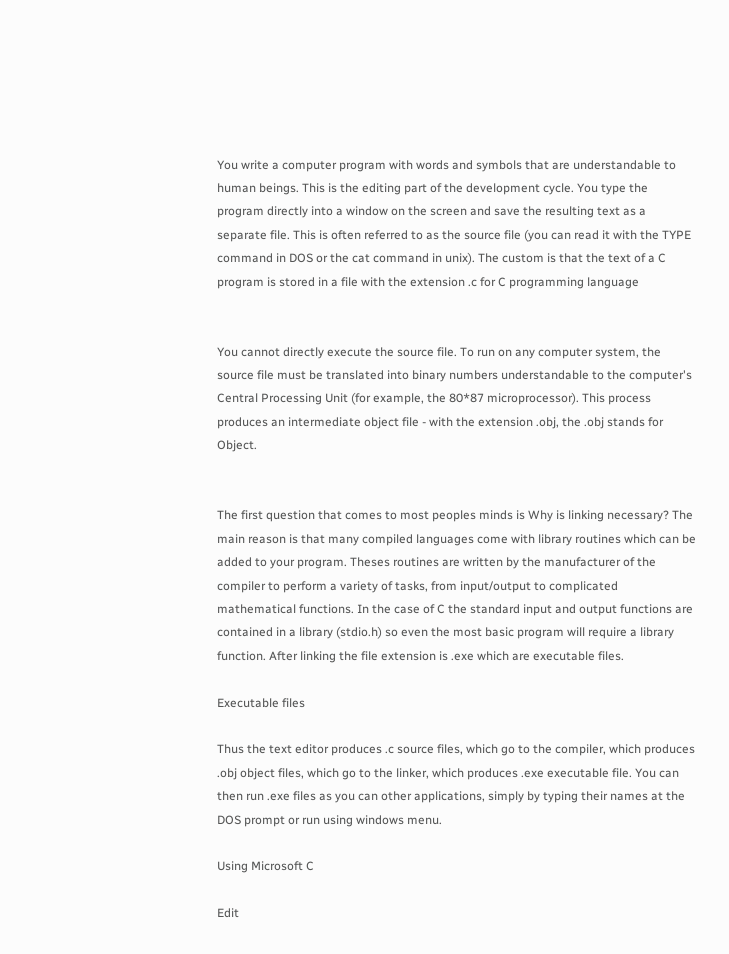You write a computer program with words and symbols that are understandable to human beings. This is the editing part of the development cycle. You type the program directly into a window on the screen and save the resulting text as a separate file. This is often referred to as the source file (you can read it with the TYPE command in DOS or the cat command in unix). The custom is that the text of a C program is stored in a file with the extension .c for C programming language


You cannot directly execute the source file. To run on any computer system, the source file must be translated into binary numbers understandable to the computer's Central Processing Unit (for example, the 80*87 microprocessor). This process produces an intermediate object file - with the extension .obj, the .obj stands for Object.


The first question that comes to most peoples minds is Why is linking necessary? The main reason is that many compiled languages come with library routines which can be added to your program. Theses routines are written by the manufacturer of the compiler to perform a variety of tasks, from input/output to complicated mathematical functions. In the case of C the standard input and output functions are contained in a library (stdio.h) so even the most basic program will require a library function. After linking the file extension is .exe which are executable files.

Executable files

Thus the text editor produces .c source files, which go to the compiler, which produces .obj object files, which go to the linker, which produces .exe executable file. You can then run .exe files as you can other applications, simply by typing their names at the DOS prompt or run using windows menu.

Using Microsoft C

Edit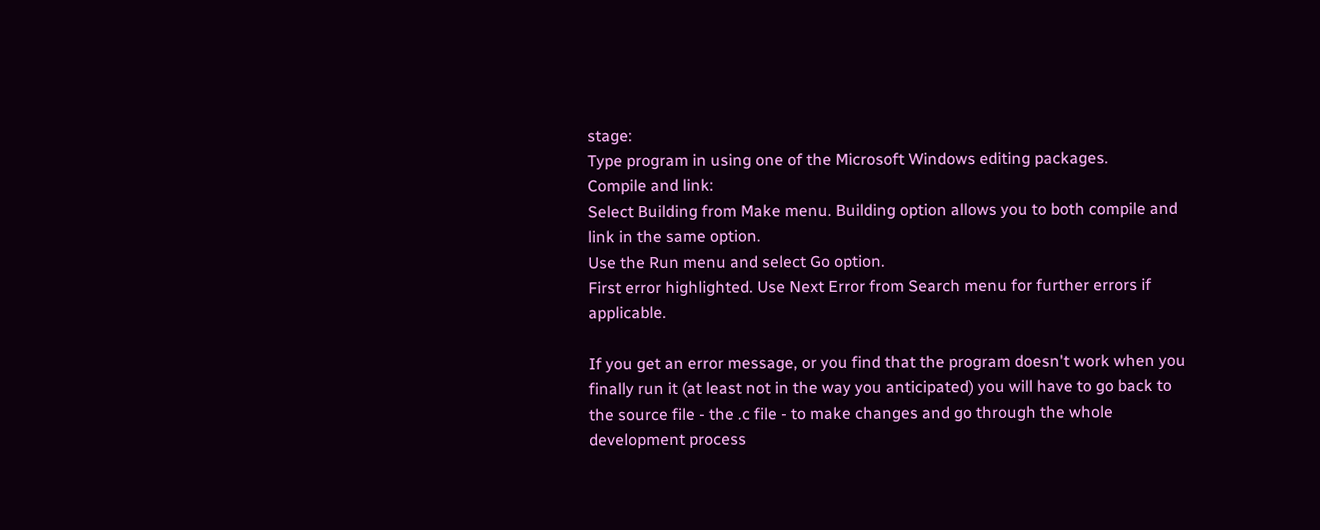stage:
Type program in using one of the Microsoft Windows editing packages.
Compile and link:
Select Building from Make menu. Building option allows you to both compile and link in the same option.
Use the Run menu and select Go option.
First error highlighted. Use Next Error from Search menu for further errors if applicable.

If you get an error message, or you find that the program doesn't work when you finally run it (at least not in the way you anticipated) you will have to go back to the source file - the .c file - to make changes and go through the whole development process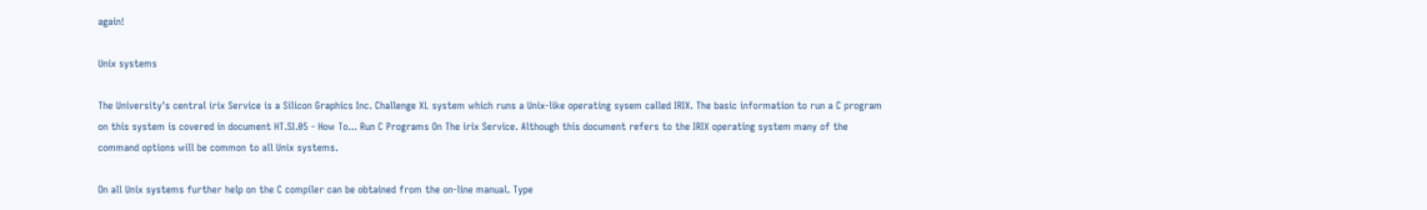again!

Unix systems

The University's central irix Service is a Silicon Graphics Inc. Challenge XL system which runs a Unix-like operating sysem called IRIX. The basic information to run a C program on this system is covered in document HT.SI.05 - How To... Run C Programs On The irix Service. Although this document refers to the IRIX operating system many of the command options will be common to all Unix systems.

On all Unix systems further help on the C compiler can be obtained from the on-line manual. Type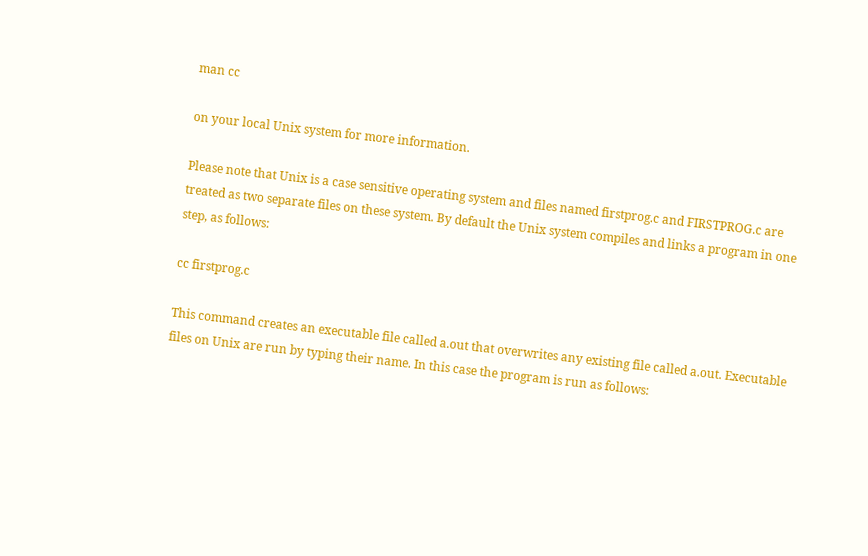man cc

on your local Unix system for more information.

Please note that Unix is a case sensitive operating system and files named firstprog.c and FIRSTPROG.c are treated as two separate files on these system. By default the Unix system compiles and links a program in one step, as follows:

cc firstprog.c

This command creates an executable file called a.out that overwrites any existing file called a.out. Executable files on Unix are run by typing their name. In this case the program is run as follows: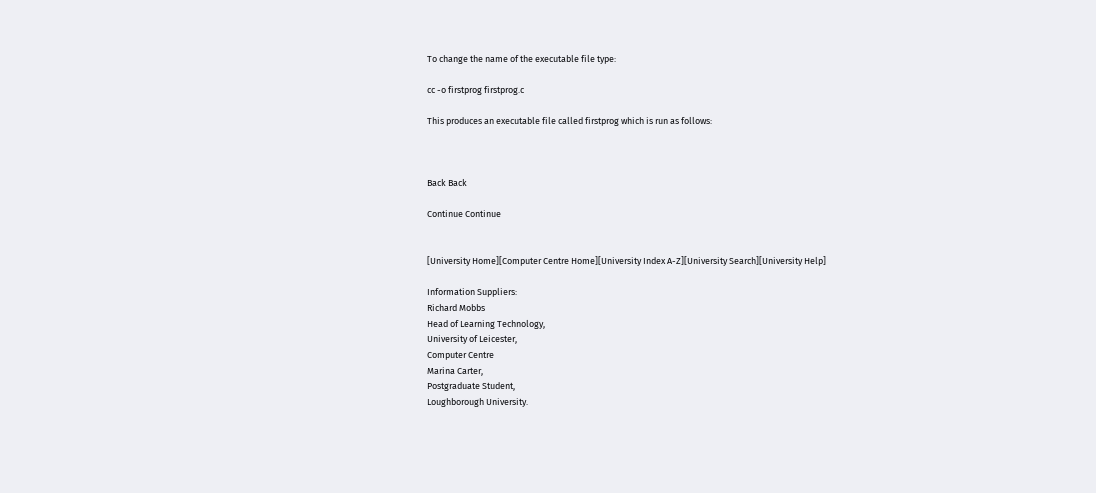To change the name of the executable file type:

cc -o firstprog firstprog.c

This produces an executable file called firstprog which is run as follows:



Back Back

Continue Continue


[University Home][Computer Centre Home][University Index A-Z][University Search][University Help]

Information Suppliers:
Richard Mobbs
Head of Learning Technology,
University of Leicester,
Computer Centre
Marina Carter,
Postgraduate Student,
Loughborough University.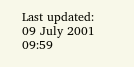Last updated: 09 July 2001 09:59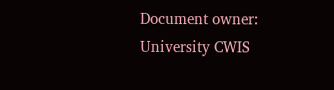Document owner: University CWIS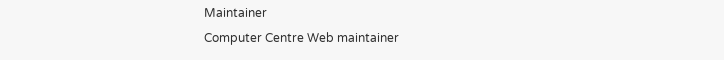Maintainer
Computer Centre Web maintainer